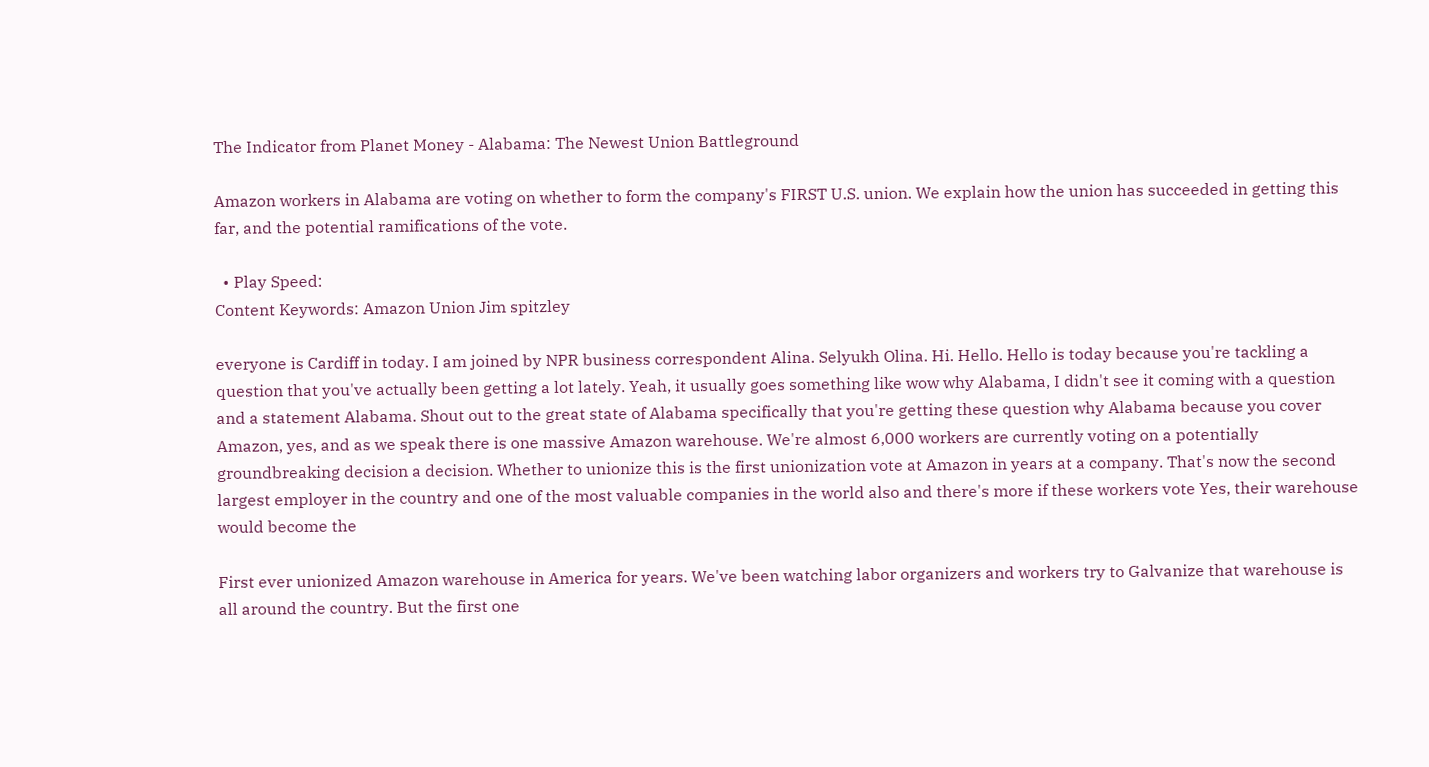The Indicator from Planet Money - Alabama: The Newest Union Battleground

Amazon workers in Alabama are voting on whether to form the company's FIRST U.S. union. We explain how the union has succeeded in getting this far, and the potential ramifications of the vote.

  • Play Speed:
Content Keywords: Amazon Union Jim spitzley

everyone is Cardiff in today. I am joined by NPR business correspondent Alina. Selyukh Olina. Hi. Hello. Hello is today because you're tackling a question that you've actually been getting a lot lately. Yeah, it usually goes something like wow why Alabama, I didn't see it coming with a question and a statement Alabama. Shout out to the great state of Alabama specifically that you're getting these question why Alabama because you cover Amazon, yes, and as we speak there is one massive Amazon warehouse. We're almost 6,000 workers are currently voting on a potentially groundbreaking decision a decision. Whether to unionize this is the first unionization vote at Amazon in years at a company. That's now the second largest employer in the country and one of the most valuable companies in the world also and there's more if these workers vote Yes, their warehouse would become the

First ever unionized Amazon warehouse in America for years. We've been watching labor organizers and workers try to Galvanize that warehouse is all around the country. But the first one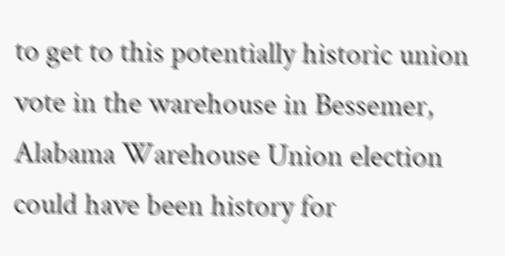to get to this potentially historic union vote in the warehouse in Bessemer, Alabama Warehouse Union election could have been history for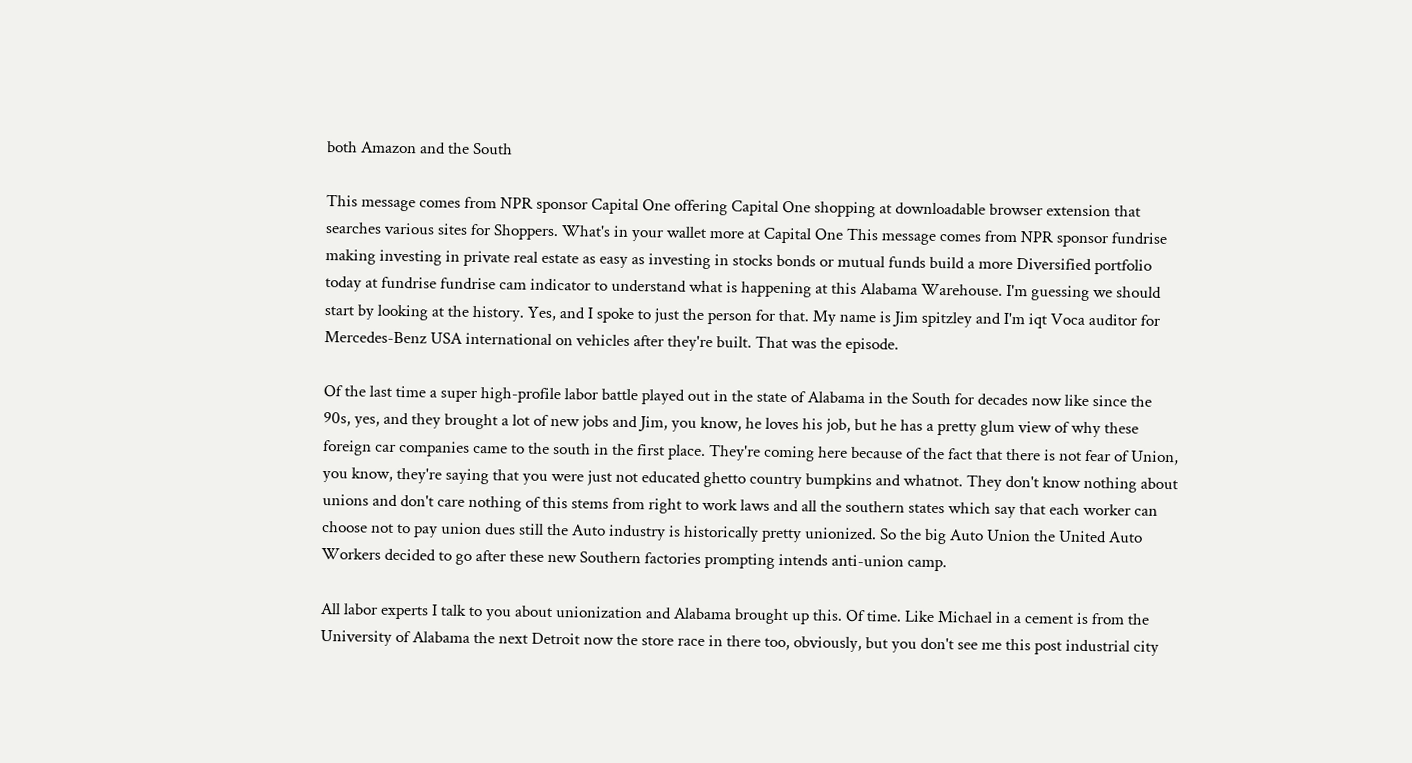both Amazon and the South

This message comes from NPR sponsor Capital One offering Capital One shopping at downloadable browser extension that searches various sites for Shoppers. What's in your wallet more at Capital One This message comes from NPR sponsor fundrise making investing in private real estate as easy as investing in stocks bonds or mutual funds build a more Diversified portfolio today at fundrise fundrise cam indicator to understand what is happening at this Alabama Warehouse. I'm guessing we should start by looking at the history. Yes, and I spoke to just the person for that. My name is Jim spitzley and I'm iqt Voca auditor for Mercedes-Benz USA international on vehicles after they're built. That was the episode.

Of the last time a super high-profile labor battle played out in the state of Alabama in the South for decades now like since the 90s, yes, and they brought a lot of new jobs and Jim, you know, he loves his job, but he has a pretty glum view of why these foreign car companies came to the south in the first place. They're coming here because of the fact that there is not fear of Union, you know, they're saying that you were just not educated ghetto country bumpkins and whatnot. They don't know nothing about unions and don't care nothing of this stems from right to work laws and all the southern states which say that each worker can choose not to pay union dues still the Auto industry is historically pretty unionized. So the big Auto Union the United Auto Workers decided to go after these new Southern factories prompting intends anti-union camp.

All labor experts I talk to you about unionization and Alabama brought up this. Of time. Like Michael in a cement is from the University of Alabama the next Detroit now the store race in there too, obviously, but you don't see me this post industrial city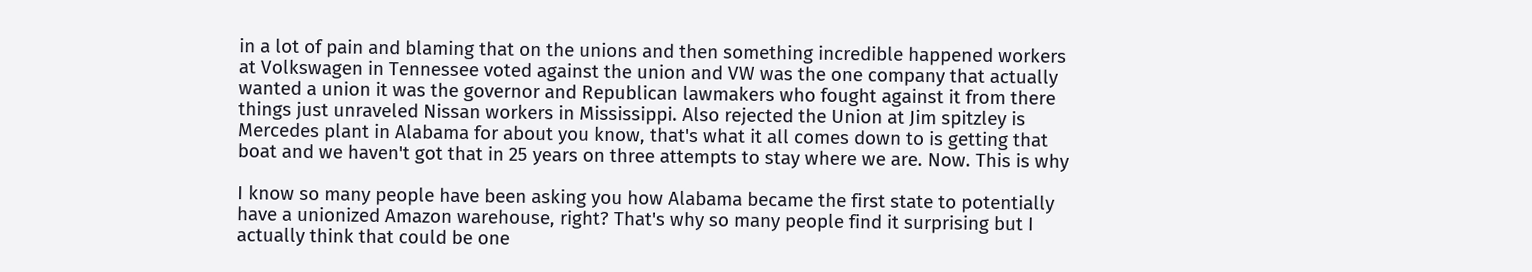in a lot of pain and blaming that on the unions and then something incredible happened workers at Volkswagen in Tennessee voted against the union and VW was the one company that actually wanted a union it was the governor and Republican lawmakers who fought against it from there things just unraveled Nissan workers in Mississippi. Also rejected the Union at Jim spitzley is Mercedes plant in Alabama for about you know, that's what it all comes down to is getting that boat and we haven't got that in 25 years on three attempts to stay where we are. Now. This is why

I know so many people have been asking you how Alabama became the first state to potentially have a unionized Amazon warehouse, right? That's why so many people find it surprising but I actually think that could be one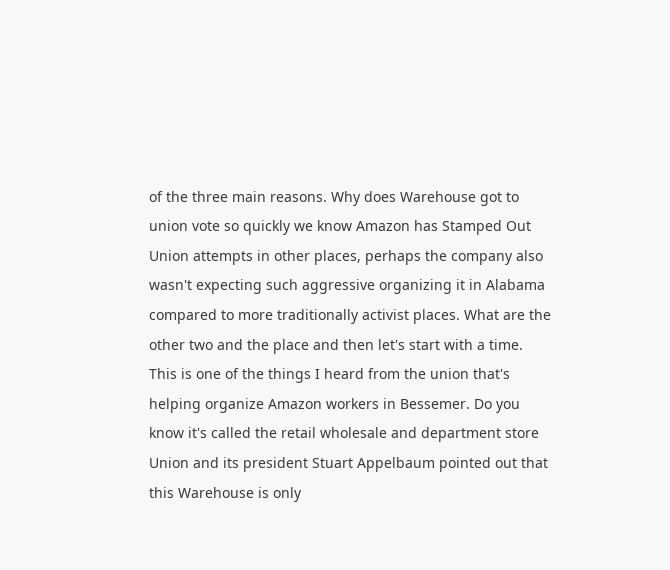of the three main reasons. Why does Warehouse got to union vote so quickly we know Amazon has Stamped Out Union attempts in other places, perhaps the company also wasn't expecting such aggressive organizing it in Alabama compared to more traditionally activist places. What are the other two and the place and then let's start with a time. This is one of the things I heard from the union that's helping organize Amazon workers in Bessemer. Do you know it's called the retail wholesale and department store Union and its president Stuart Appelbaum pointed out that this Warehouse is only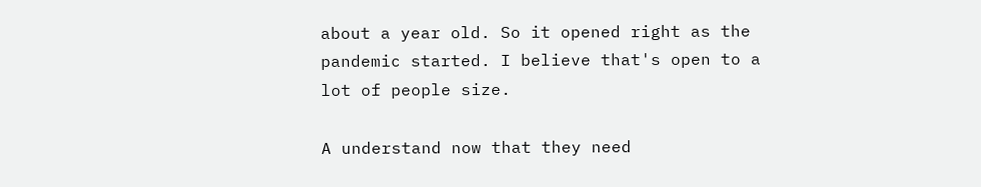about a year old. So it opened right as the pandemic started. I believe that's open to a lot of people size.

A understand now that they need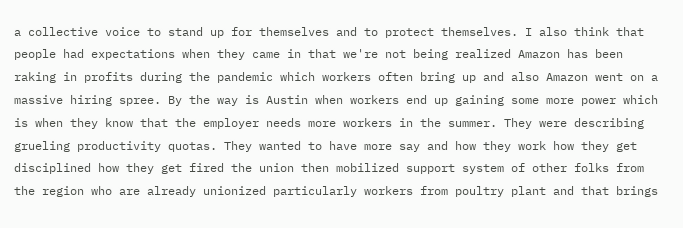a collective voice to stand up for themselves and to protect themselves. I also think that people had expectations when they came in that we're not being realized Amazon has been raking in profits during the pandemic which workers often bring up and also Amazon went on a massive hiring spree. By the way is Austin when workers end up gaining some more power which is when they know that the employer needs more workers in the summer. They were describing grueling productivity quotas. They wanted to have more say and how they work how they get disciplined how they get fired the union then mobilized support system of other folks from the region who are already unionized particularly workers from poultry plant and that brings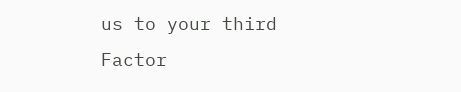us to your third Factor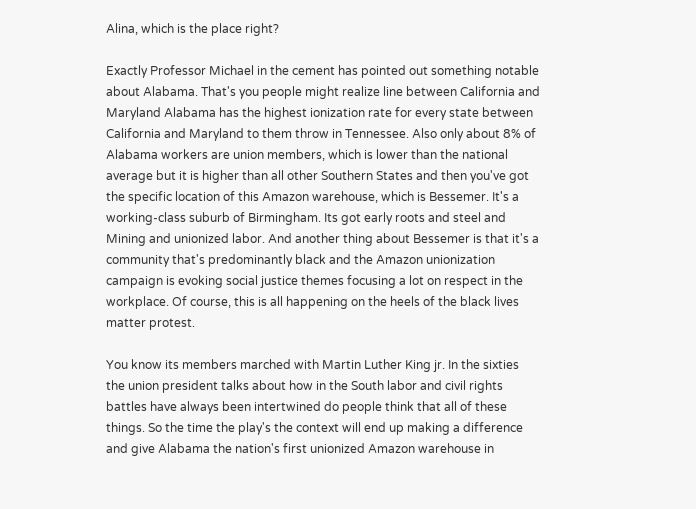Alina, which is the place right?

Exactly Professor Michael in the cement has pointed out something notable about Alabama. That's you people might realize line between California and Maryland Alabama has the highest ionization rate for every state between California and Maryland to them throw in Tennessee. Also only about 8% of Alabama workers are union members, which is lower than the national average but it is higher than all other Southern States and then you've got the specific location of this Amazon warehouse, which is Bessemer. It's a working-class suburb of Birmingham. Its got early roots and steel and Mining and unionized labor. And another thing about Bessemer is that it's a community that's predominantly black and the Amazon unionization campaign is evoking social justice themes focusing a lot on respect in the workplace. Of course, this is all happening on the heels of the black lives matter protest.

You know its members marched with Martin Luther King jr. In the sixties the union president talks about how in the South labor and civil rights battles have always been intertwined do people think that all of these things. So the time the play's the context will end up making a difference and give Alabama the nation's first unionized Amazon warehouse in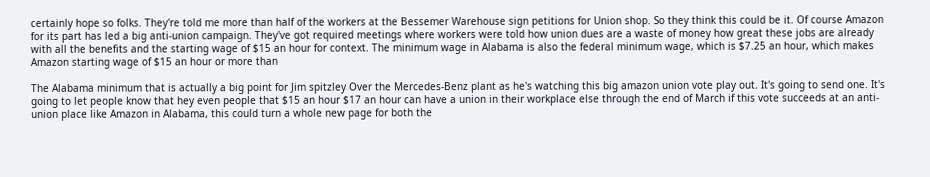certainly hope so folks. They're told me more than half of the workers at the Bessemer Warehouse sign petitions for Union shop. So they think this could be it. Of course Amazon for its part has led a big anti-union campaign. They've got required meetings where workers were told how union dues are a waste of money how great these jobs are already with all the benefits and the starting wage of $15 an hour for context. The minimum wage in Alabama is also the federal minimum wage, which is $7.25 an hour, which makes Amazon starting wage of $15 an hour or more than

The Alabama minimum that is actually a big point for Jim spitzley Over the Mercedes-Benz plant as he's watching this big amazon union vote play out. It's going to send one. It's going to let people know that hey even people that $15 an hour $17 an hour can have a union in their workplace else through the end of March if this vote succeeds at an anti-union place like Amazon in Alabama, this could turn a whole new page for both the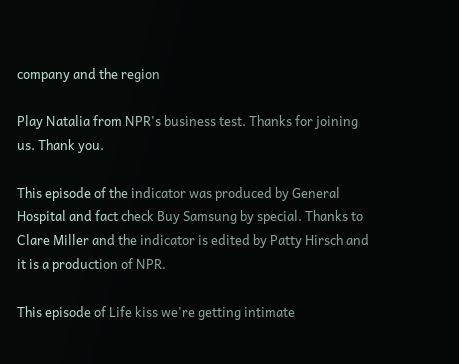company and the region

Play Natalia from NPR's business test. Thanks for joining us. Thank you.

This episode of the indicator was produced by General Hospital and fact check Buy Samsung by special. Thanks to Clare Miller and the indicator is edited by Patty Hirsch and it is a production of NPR.

This episode of Life kiss we're getting intimate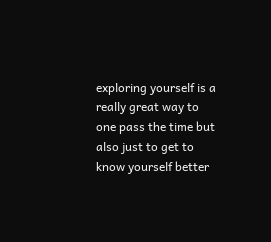exploring yourself is a really great way to one pass the time but also just to get to know yourself better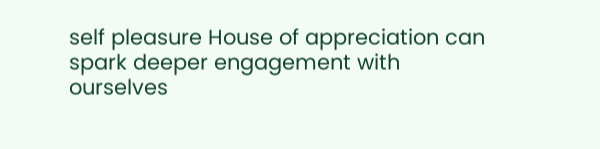self pleasure House of appreciation can spark deeper engagement with ourselves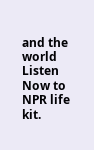and the world Listen Now to NPR life kit.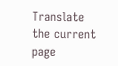Translate the current page